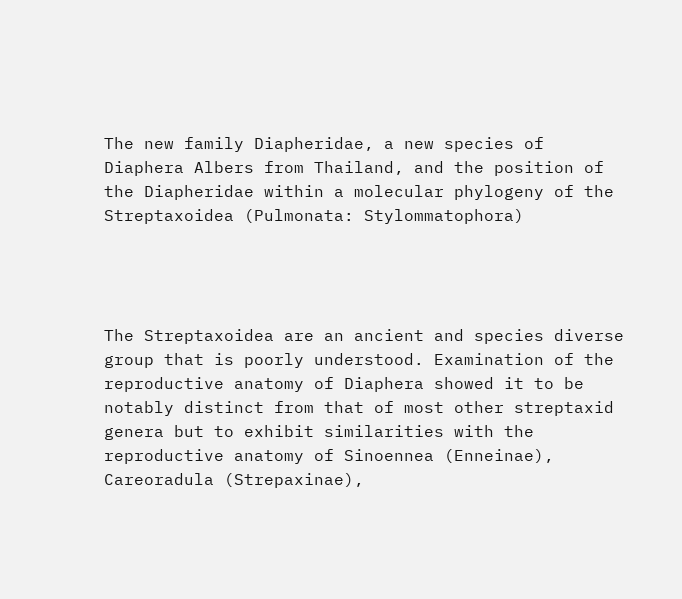The new family Diapheridae, a new species of Diaphera Albers from Thailand, and the position of the Diapheridae within a molecular phylogeny of the Streptaxoidea (Pulmonata: Stylommatophora)




The Streptaxoidea are an ancient and species diverse group that is poorly understood. Examination of the reproductive anatomy of Diaphera showed it to be notably distinct from that of most other streptaxid genera but to exhibit similarities with the reproductive anatomy of Sinoennea (Enneinae), Careoradula (Strepaxinae),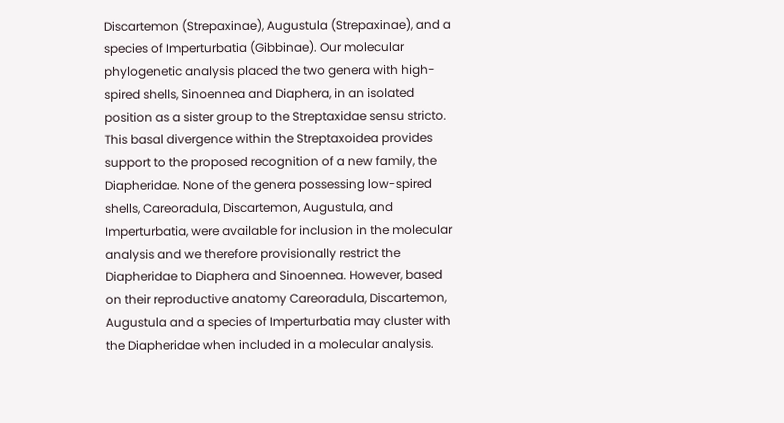Discartemon (Strepaxinae), Augustula (Strepaxinae), and a species of Imperturbatia (Gibbinae). Our molecular phylogenetic analysis placed the two genera with high-spired shells, Sinoennea and Diaphera, in an isolated position as a sister group to the Streptaxidae sensu stricto. This basal divergence within the Streptaxoidea provides support to the proposed recognition of a new family, the Diapheridae. None of the genera possessing low-spired shells, Careoradula, Discartemon, Augustula, and Imperturbatia, were available for inclusion in the molecular analysis and we therefore provisionally restrict the Diapheridae to Diaphera and Sinoennea. However, based on their reproductive anatomy Careoradula, Discartemon, Augustula and a species of Imperturbatia may cluster with the Diapheridae when included in a molecular analysis.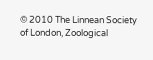© 2010 The Linnean Society of London, Zoological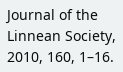Journal of the Linnean Society, 2010, 160, 1–16.